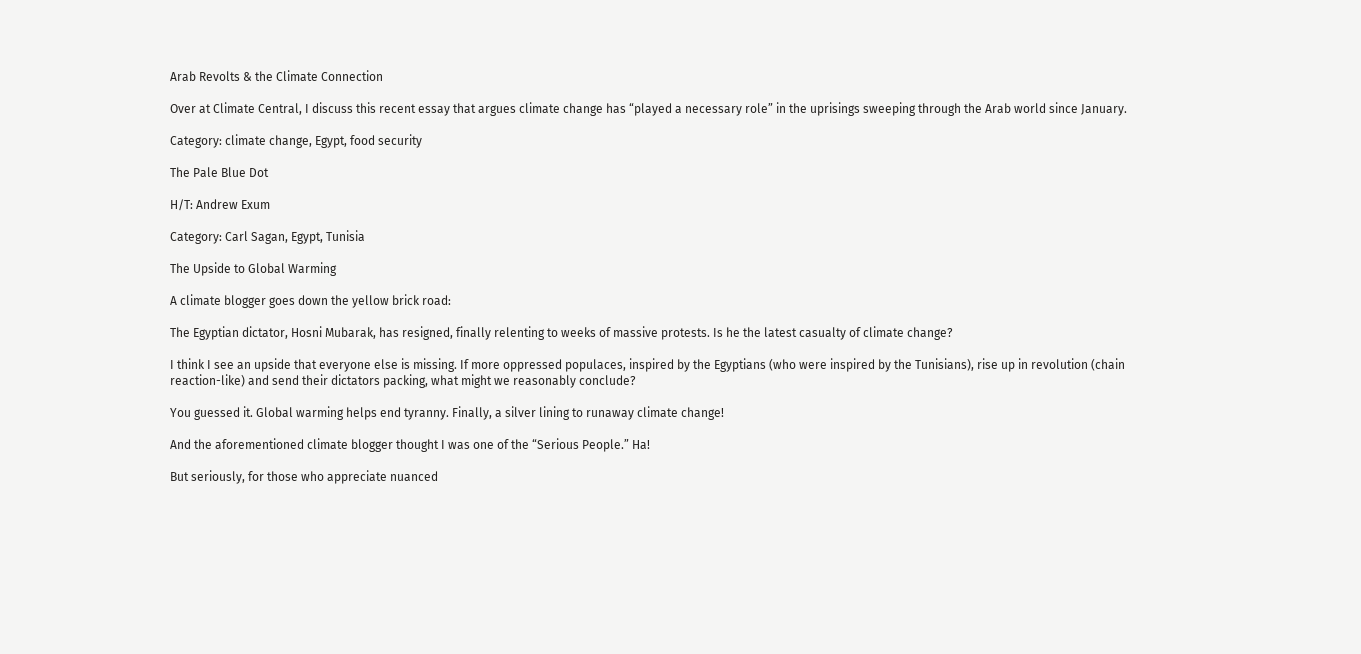Arab Revolts & the Climate Connection

Over at Climate Central, I discuss this recent essay that argues climate change has “played a necessary role” in the uprisings sweeping through the Arab world since January.

Category: climate change, Egypt, food security

The Pale Blue Dot

H/T: Andrew Exum

Category: Carl Sagan, Egypt, Tunisia

The Upside to Global Warming

A climate blogger goes down the yellow brick road:

The Egyptian dictator, Hosni Mubarak, has resigned, finally relenting to weeks of massive protests. Is he the latest casualty of climate change?

I think I see an upside that everyone else is missing. If more oppressed populaces, inspired by the Egyptians (who were inspired by the Tunisians), rise up in revolution (chain reaction-like) and send their dictators packing, what might we reasonably conclude?

You guessed it. Global warming helps end tyranny. Finally, a silver lining to runaway climate change!

And the aforementioned climate blogger thought I was one of the “Serious People.” Ha!

But seriously, for those who appreciate nuanced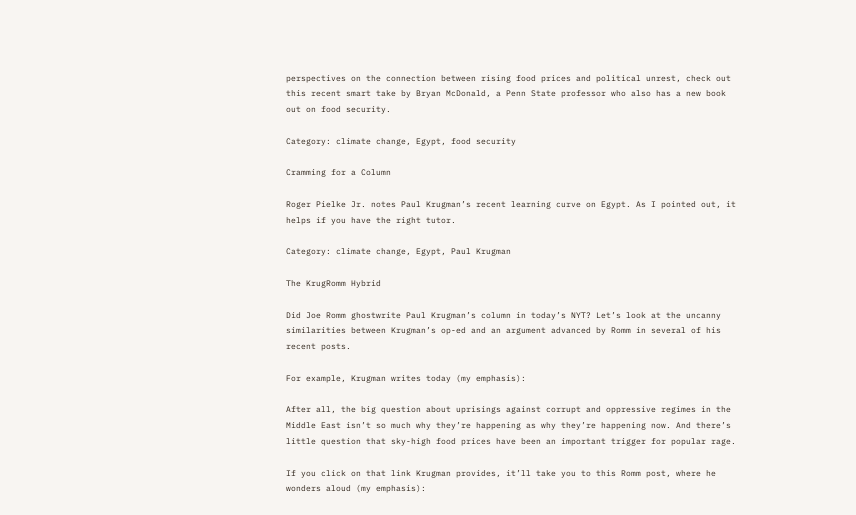perspectives on the connection between rising food prices and political unrest, check out this recent smart take by Bryan McDonald, a Penn State professor who also has a new book out on food security.

Category: climate change, Egypt, food security

Cramming for a Column

Roger Pielke Jr. notes Paul Krugman’s recent learning curve on Egypt. As I pointed out, it helps if you have the right tutor.

Category: climate change, Egypt, Paul Krugman

The KrugRomm Hybrid

Did Joe Romm ghostwrite Paul Krugman’s column in today’s NYT? Let’s look at the uncanny similarities between Krugman’s op-ed and an argument advanced by Romm in several of his recent posts.

For example, Krugman writes today (my emphasis):

After all, the big question about uprisings against corrupt and oppressive regimes in the Middle East isn’t so much why they’re happening as why they’re happening now. And there’s little question that sky-high food prices have been an important trigger for popular rage.

If you click on that link Krugman provides, it’ll take you to this Romm post, where he wonders aloud (my emphasis):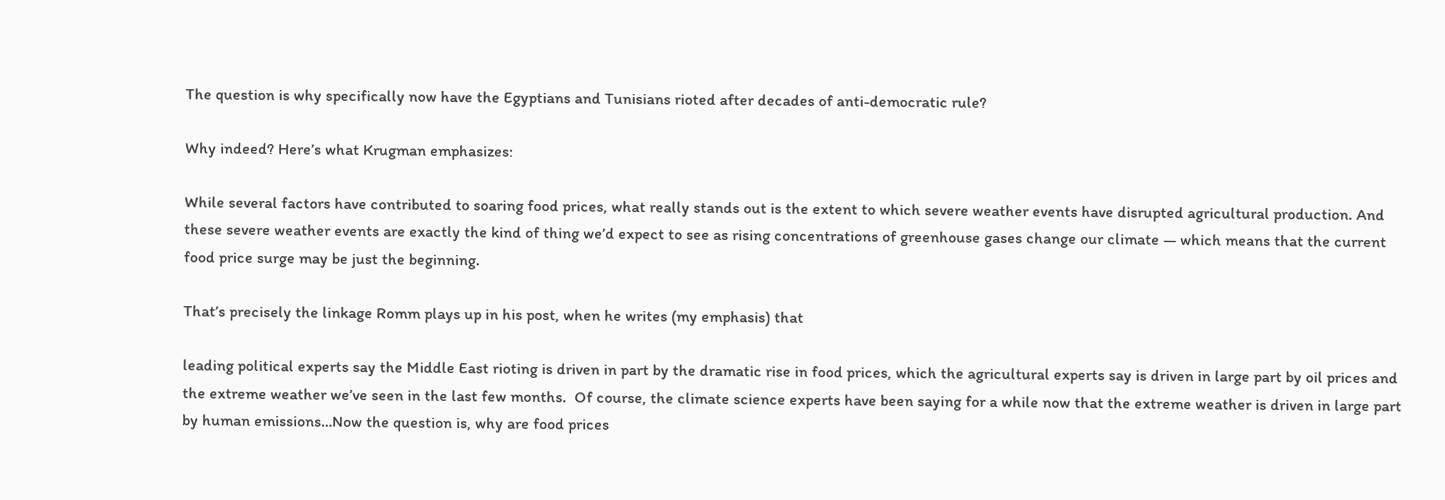The question is why specifically now have the Egyptians and Tunisians rioted after decades of anti-democratic rule?

Why indeed? Here’s what Krugman emphasizes:

While several factors have contributed to soaring food prices, what really stands out is the extent to which severe weather events have disrupted agricultural production. And these severe weather events are exactly the kind of thing we’d expect to see as rising concentrations of greenhouse gases change our climate — which means that the current food price surge may be just the beginning.

That’s precisely the linkage Romm plays up in his post, when he writes (my emphasis) that

leading political experts say the Middle East rioting is driven in part by the dramatic rise in food prices, which the agricultural experts say is driven in large part by oil prices and the extreme weather we’ve seen in the last few months.  Of course, the climate science experts have been saying for a while now that the extreme weather is driven in large part by human emissions…Now the question is, why are food prices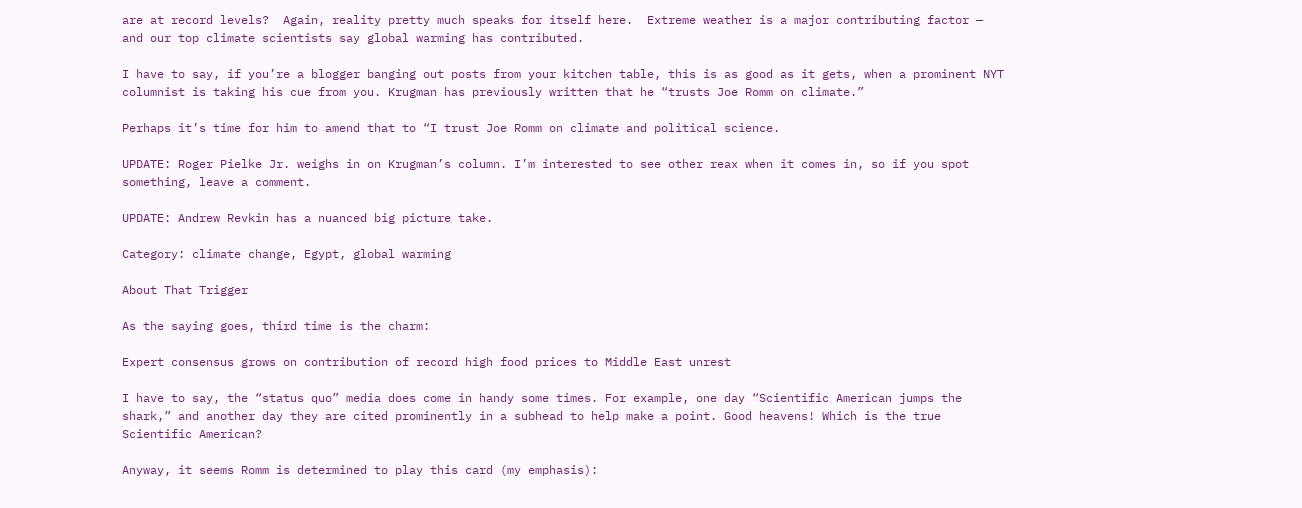are at record levels?  Again, reality pretty much speaks for itself here.  Extreme weather is a major contributing factor — and our top climate scientists say global warming has contributed.

I have to say, if you’re a blogger banging out posts from your kitchen table, this is as good as it gets, when a prominent NYT columnist is taking his cue from you. Krugman has previously written that he “trusts Joe Romm on climate.”

Perhaps it’s time for him to amend that to “I trust Joe Romm on climate and political science.

UPDATE: Roger Pielke Jr. weighs in on Krugman’s column. I’m interested to see other reax when it comes in, so if you spot something, leave a comment.

UPDATE: Andrew Revkin has a nuanced big picture take.

Category: climate change, Egypt, global warming

About That Trigger

As the saying goes, third time is the charm:

Expert consensus grows on contribution of record high food prices to Middle East unrest

I have to say, the “status quo” media does come in handy some times. For example, one day “Scientific American jumps the shark,” and another day they are cited prominently in a subhead to help make a point. Good heavens! Which is the true Scientific American?

Anyway, it seems Romm is determined to play this card (my emphasis):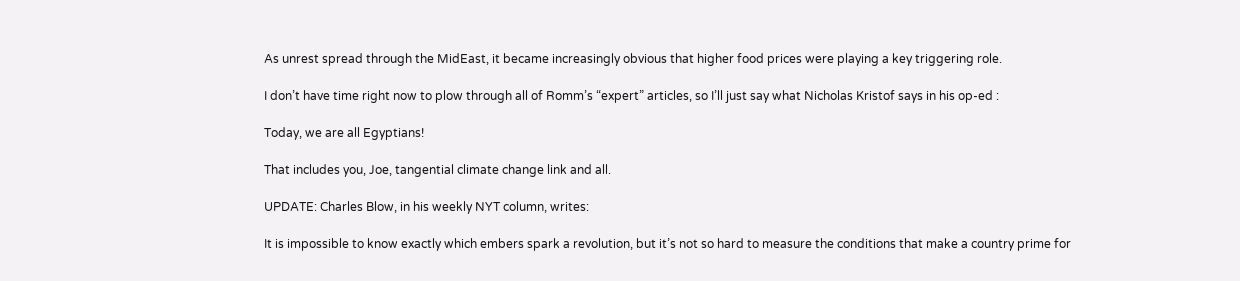As unrest spread through the MidEast, it became increasingly obvious that higher food prices were playing a key triggering role.

I don’t have time right now to plow through all of Romm’s “expert” articles, so I’ll just say what Nicholas Kristof says in his op-ed :

Today, we are all Egyptians!

That includes you, Joe, tangential climate change link and all.

UPDATE: Charles Blow, in his weekly NYT column, writes:

It is impossible to know exactly which embers spark a revolution, but it’s not so hard to measure the conditions that make a country prime for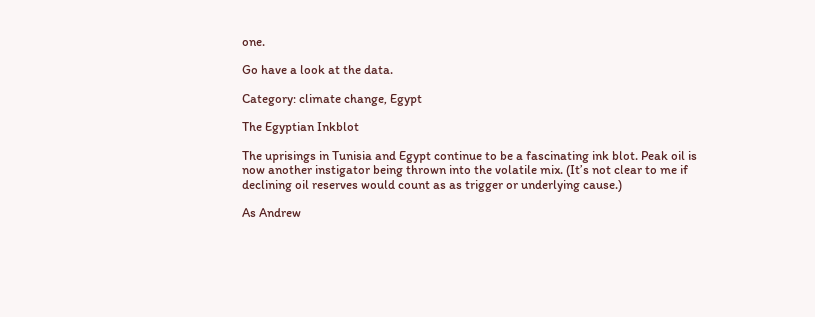one.

Go have a look at the data.

Category: climate change, Egypt

The Egyptian Inkblot

The uprisings in Tunisia and Egypt continue to be a fascinating ink blot. Peak oil is now another instigator being thrown into the volatile mix. (It’s not clear to me if declining oil reserves would count as as trigger or underlying cause.)

As Andrew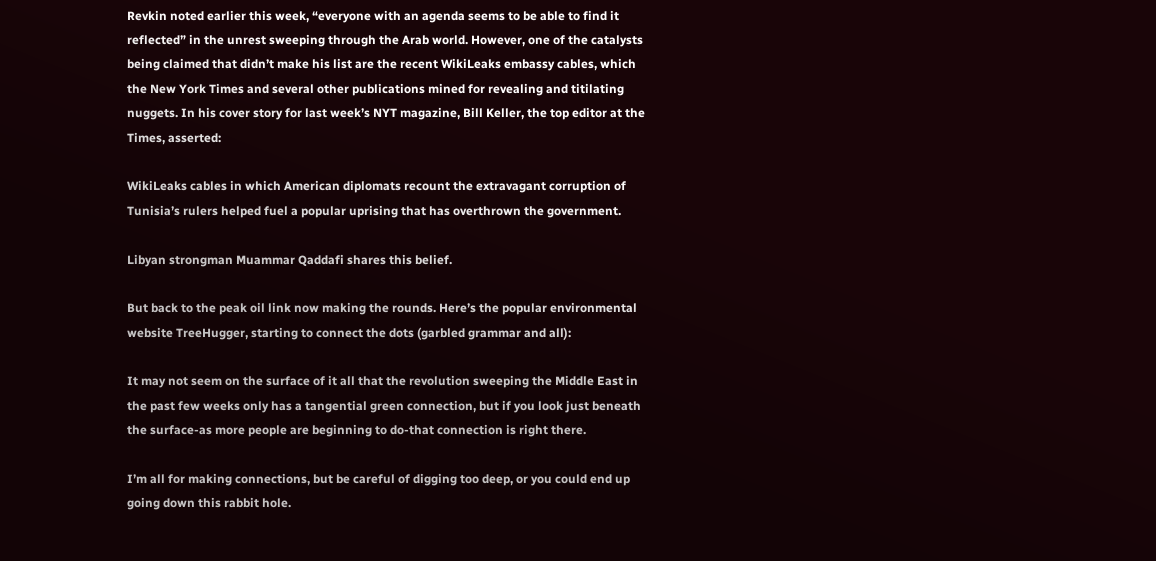Revkin noted earlier this week, “everyone with an agenda seems to be able to find it reflected” in the unrest sweeping through the Arab world. However, one of the catalysts being claimed that didn’t make his list are the recent WikiLeaks embassy cables, which the New York Times and several other publications mined for revealing and titilating nuggets. In his cover story for last week’s NYT magazine, Bill Keller, the top editor at the Times, asserted:

WikiLeaks cables in which American diplomats recount the extravagant corruption of Tunisia’s rulers helped fuel a popular uprising that has overthrown the government.

Libyan strongman Muammar Qaddafi shares this belief.

But back to the peak oil link now making the rounds. Here’s the popular environmental website TreeHugger, starting to connect the dots (garbled grammar and all):

It may not seem on the surface of it all that the revolution sweeping the Middle East in the past few weeks only has a tangential green connection, but if you look just beneath the surface-as more people are beginning to do-that connection is right there.

I’m all for making connections, but be careful of digging too deep, or you could end up going down this rabbit hole.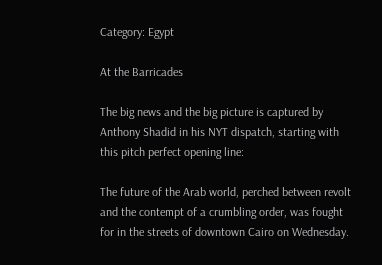Category: Egypt

At the Barricades

The big news and the big picture is captured by Anthony Shadid in his NYT dispatch, starting with this pitch perfect opening line:

The future of the Arab world, perched between revolt and the contempt of a crumbling order, was fought for in the streets of downtown Cairo on Wednesday.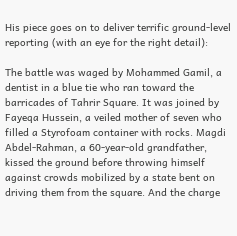His piece goes on to deliver terrific ground-level reporting (with an eye for the right detail):

The battle was waged by Mohammed Gamil, a dentist in a blue tie who ran toward the barricades of Tahrir Square. It was joined by Fayeqa Hussein, a veiled mother of seven who filled a Styrofoam container with rocks. Magdi Abdel-Rahman, a 60-year-old grandfather, kissed the ground before throwing himself against crowds mobilized by a state bent on driving them from the square. And the charge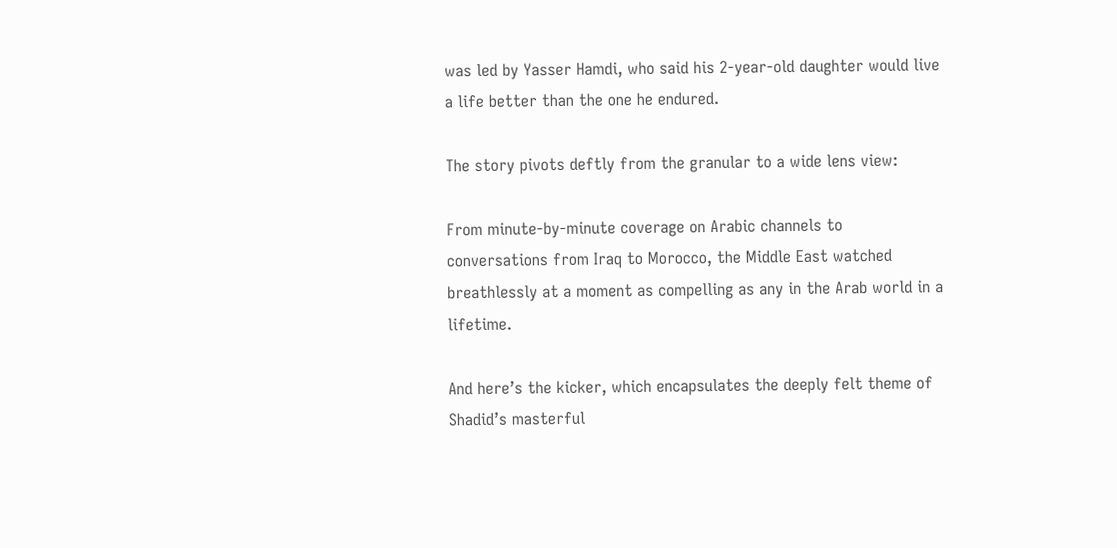was led by Yasser Hamdi, who said his 2-year-old daughter would live a life better than the one he endured.

The story pivots deftly from the granular to a wide lens view:

From minute-by-minute coverage on Arabic channels to conversations from Iraq to Morocco, the Middle East watched breathlessly at a moment as compelling as any in the Arab world in a lifetime.

And here’s the kicker, which encapsulates the deeply felt theme of Shadid’s masterful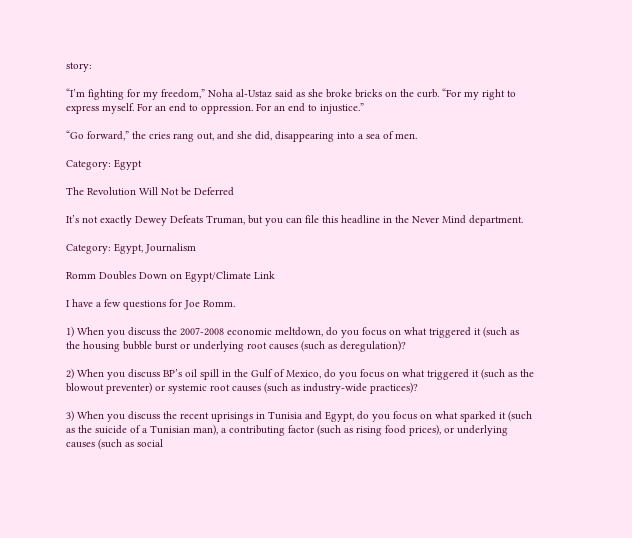story:

“I’m fighting for my freedom,” Noha al-Ustaz said as she broke bricks on the curb. “For my right to express myself. For an end to oppression. For an end to injustice.”

“Go forward,” the cries rang out, and she did, disappearing into a sea of men.

Category: Egypt

The Revolution Will Not be Deferred

It’s not exactly Dewey Defeats Truman, but you can file this headline in the Never Mind department.

Category: Egypt, Journalism

Romm Doubles Down on Egypt/Climate Link

I have a few questions for Joe Romm.

1) When you discuss the 2007-2008 economic meltdown, do you focus on what triggered it (such as the housing bubble burst or underlying root causes (such as deregulation)?

2) When you discuss BP’s oil spill in the Gulf of Mexico, do you focus on what triggered it (such as the blowout preventer) or systemic root causes (such as industry-wide practices)?

3) When you discuss the recent uprisings in Tunisia and Egypt, do you focus on what sparked it (such as the suicide of a Tunisian man), a contributing factor (such as rising food prices), or underlying causes (such as social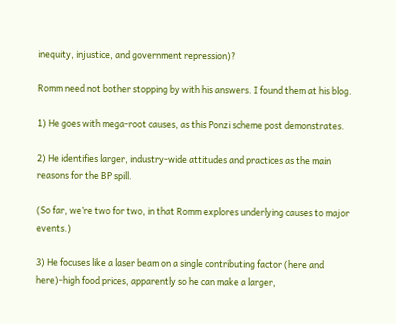inequity, injustice, and government repression)?

Romm need not bother stopping by with his answers. I found them at his blog.

1) He goes with mega-root causes, as this Ponzi scheme post demonstrates.

2) He identifies larger, industry-wide attitudes and practices as the main reasons for the BP spill.

(So far, we’re two for two, in that Romm explores underlying causes to major events.)

3) He focuses like a laser beam on a single contributing factor (here and here)-high food prices, apparently so he can make a larger,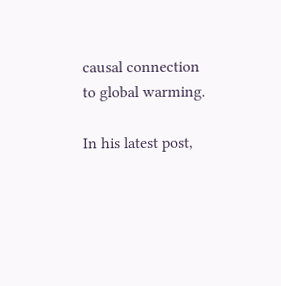causal connection to global warming.

In his latest post,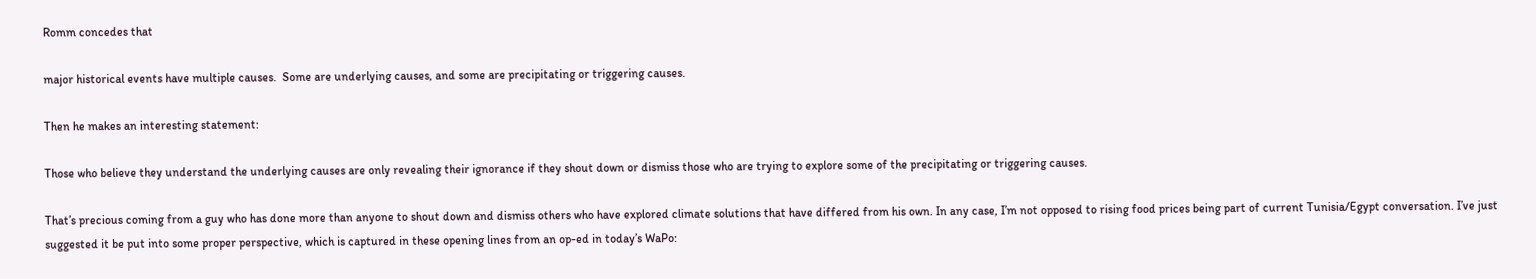Romm concedes that

major historical events have multiple causes.  Some are underlying causes, and some are precipitating or triggering causes.

Then he makes an interesting statement:

Those who believe they understand the underlying causes are only revealing their ignorance if they shout down or dismiss those who are trying to explore some of the precipitating or triggering causes.

That’s precious coming from a guy who has done more than anyone to shout down and dismiss others who have explored climate solutions that have differed from his own. In any case, I’m not opposed to rising food prices being part of current Tunisia/Egypt conversation. I’ve just suggested it be put into some proper perspective, which is captured in these opening lines from an op-ed in today’s WaPo: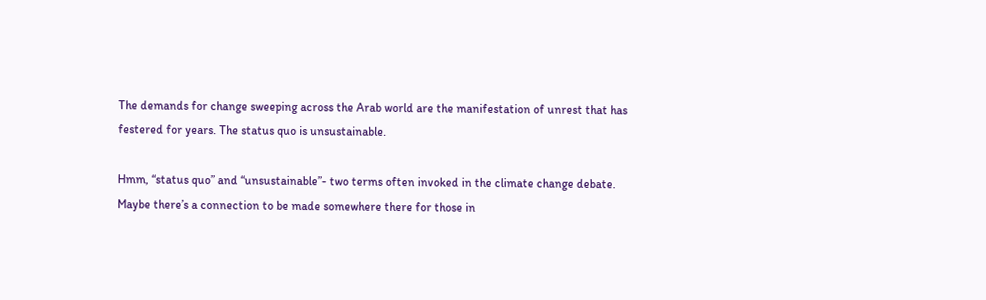The demands for change sweeping across the Arab world are the manifestation of unrest that has festered for years. The status quo is unsustainable.

Hmm, “status quo” and “unsustainable”- two terms often invoked in the climate change debate. Maybe there’s a connection to be made somewhere there for those in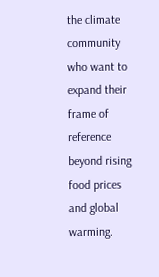the climate community who want to expand their frame of reference beyond rising food prices and global warming.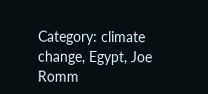Category: climate change, Egypt, Joe Romm